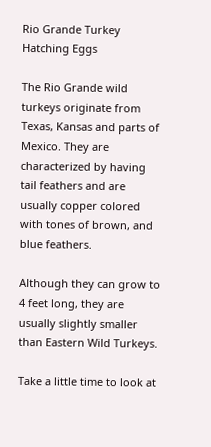Rio Grande Turkey Hatching Eggs

The Rio Grande wild turkeys originate from Texas, Kansas and parts of Mexico. They are characterized by having tail feathers and are usually copper colored with tones of brown, and blue feathers.

Although they can grow to 4 feet long, they are usually slightly smaller than Eastern Wild Turkeys.

Take a little time to look at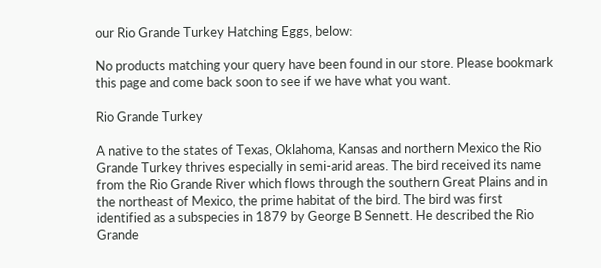our Rio Grande Turkey Hatching Eggs, below:

No products matching your query have been found in our store. Please bookmark this page and come back soon to see if we have what you want.

Rio Grande Turkey

A native to the states of Texas, Oklahoma, Kansas and northern Mexico the Rio Grande Turkey thrives especially in semi-arid areas. The bird received its name from the Rio Grande River which flows through the southern Great Plains and in the northeast of Mexico, the prime habitat of the bird. The bird was first identified as a subspecies in 1879 by George B Sennett. He described the Rio Grande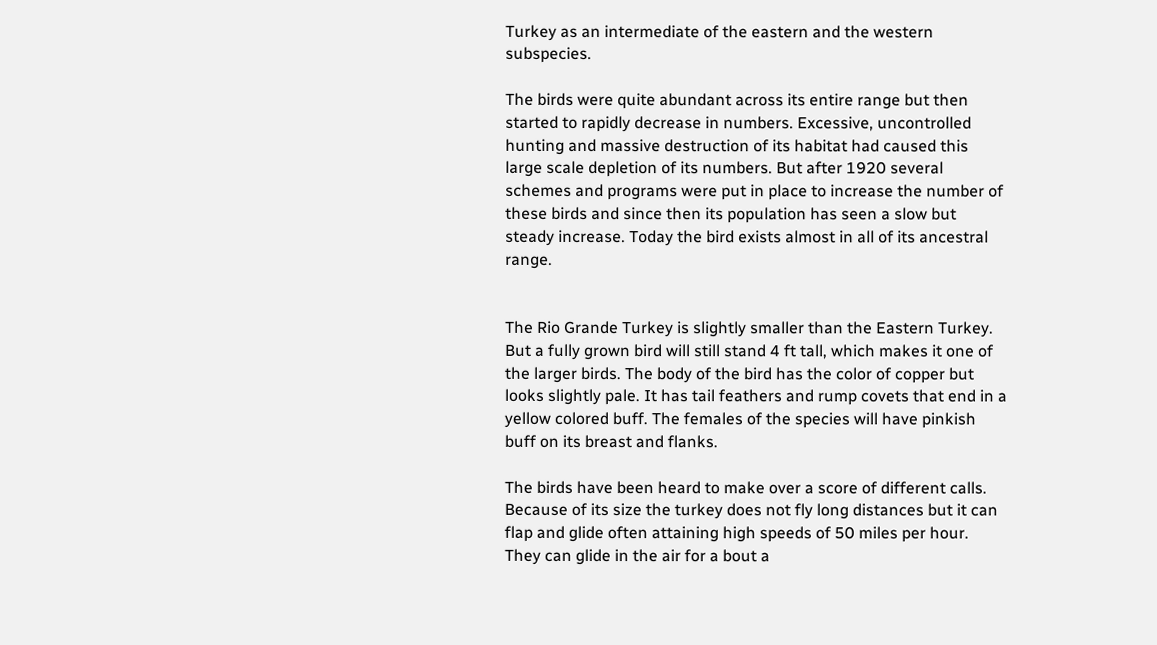Turkey as an intermediate of the eastern and the western subspecies.

The birds were quite abundant across its entire range but then started to rapidly decrease in numbers. Excessive, uncontrolled hunting and massive destruction of its habitat had caused this large scale depletion of its numbers. But after 1920 several schemes and programs were put in place to increase the number of these birds and since then its population has seen a slow but steady increase. Today the bird exists almost in all of its ancestral range.


The Rio Grande Turkey is slightly smaller than the Eastern Turkey. But a fully grown bird will still stand 4 ft tall, which makes it one of the larger birds. The body of the bird has the color of copper but looks slightly pale. It has tail feathers and rump covets that end in a yellow colored buff. The females of the species will have pinkish buff on its breast and flanks.

The birds have been heard to make over a score of different calls. Because of its size the turkey does not fly long distances but it can flap and glide often attaining high speeds of 50 miles per hour. They can glide in the air for a bout a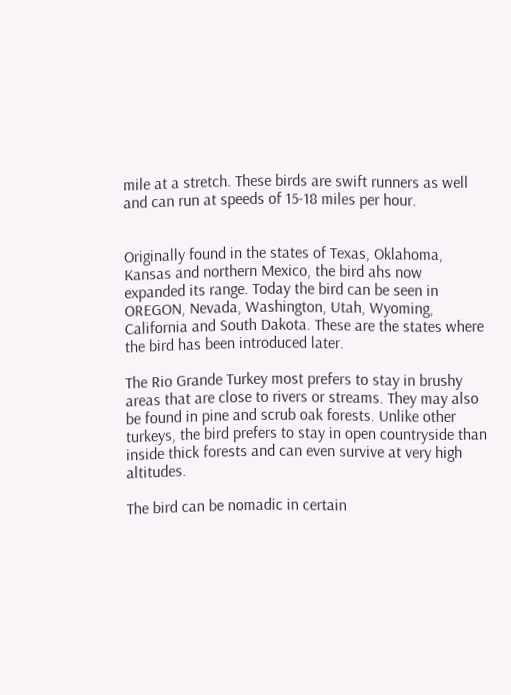mile at a stretch. These birds are swift runners as well and can run at speeds of 15-18 miles per hour.


Originally found in the states of Texas, Oklahoma, Kansas and northern Mexico, the bird ahs now expanded its range. Today the bird can be seen in OREGON, Nevada, Washington, Utah, Wyoming, California and South Dakota. These are the states where the bird has been introduced later.

The Rio Grande Turkey most prefers to stay in brushy areas that are close to rivers or streams. They may also be found in pine and scrub oak forests. Unlike other turkeys, the bird prefers to stay in open countryside than inside thick forests and can even survive at very high altitudes.

The bird can be nomadic in certain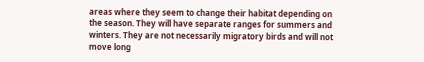areas where they seem to change their habitat depending on the season. They will have separate ranges for summers and winters. They are not necessarily migratory birds and will not move long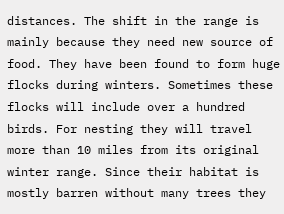distances. The shift in the range is mainly because they need new source of food. They have been found to form huge flocks during winters. Sometimes these flocks will include over a hundred birds. For nesting they will travel more than 10 miles from its original winter range. Since their habitat is mostly barren without many trees they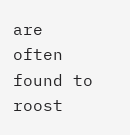are often found to roost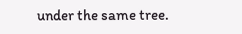under the same tree.